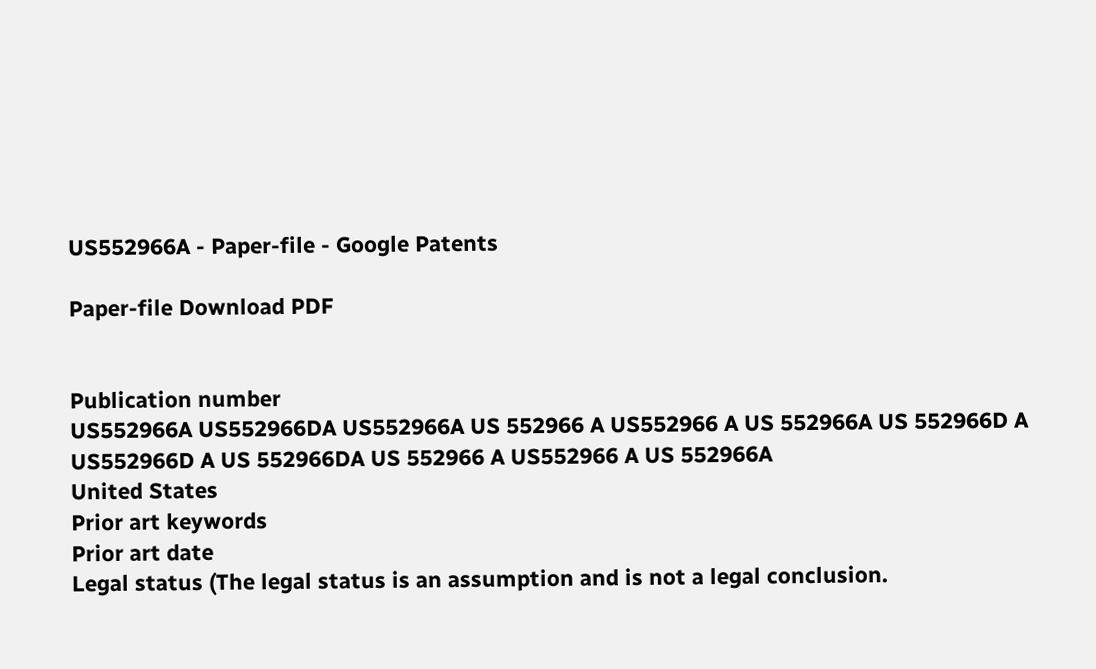US552966A - Paper-file - Google Patents

Paper-file Download PDF


Publication number
US552966A US552966DA US552966A US 552966 A US552966 A US 552966A US 552966D A US552966D A US 552966DA US 552966 A US552966 A US 552966A
United States
Prior art keywords
Prior art date
Legal status (The legal status is an assumption and is not a legal conclusion.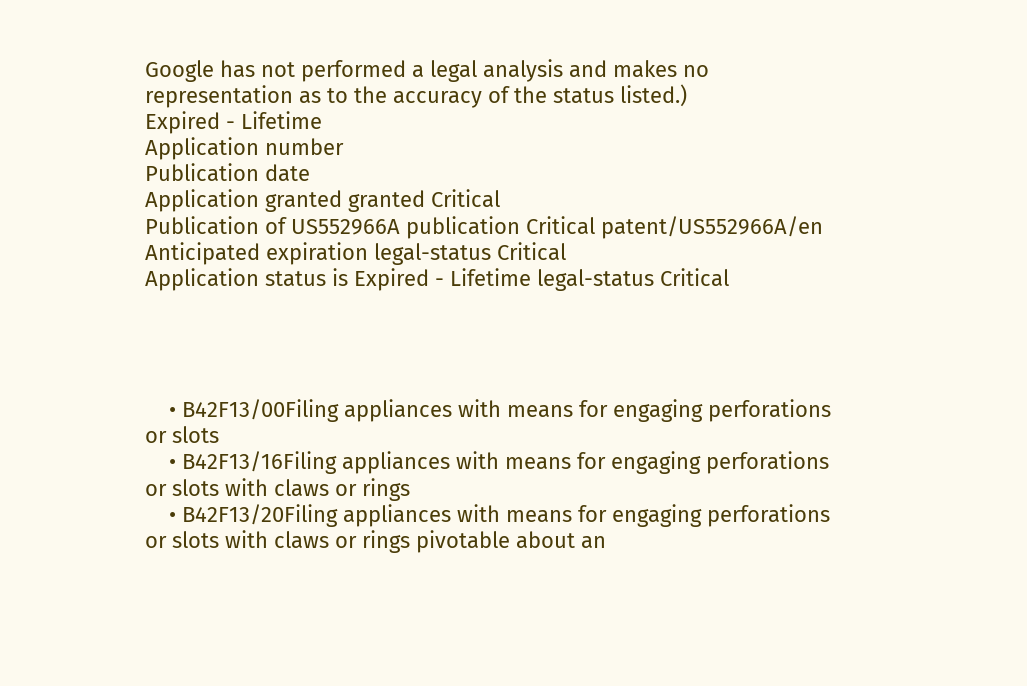Google has not performed a legal analysis and makes no representation as to the accuracy of the status listed.)
Expired - Lifetime
Application number
Publication date
Application granted granted Critical
Publication of US552966A publication Critical patent/US552966A/en
Anticipated expiration legal-status Critical
Application status is Expired - Lifetime legal-status Critical




    • B42F13/00Filing appliances with means for engaging perforations or slots
    • B42F13/16Filing appliances with means for engaging perforations or slots with claws or rings
    • B42F13/20Filing appliances with means for engaging perforations or slots with claws or rings pivotable about an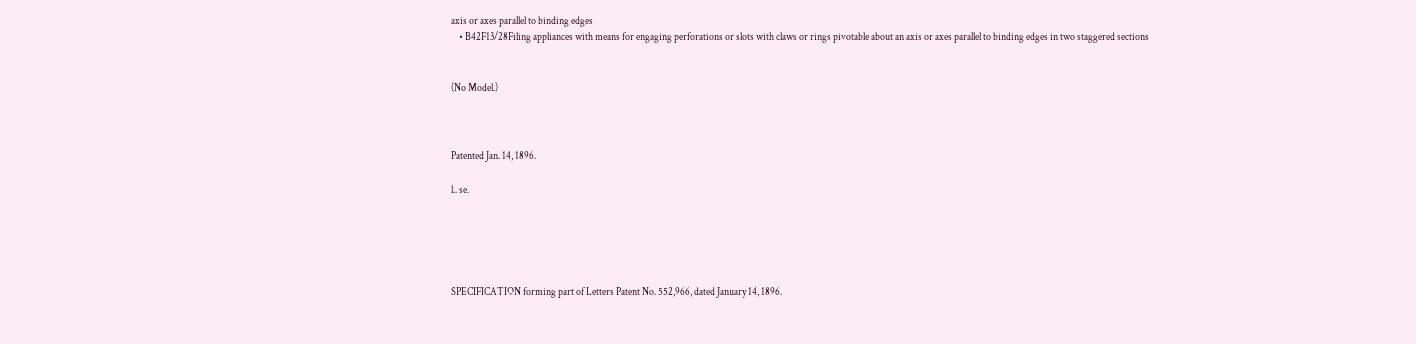axis or axes parallel to binding edges
    • B42F13/28Filing appliances with means for engaging perforations or slots with claws or rings pivotable about an axis or axes parallel to binding edges in two staggered sections


(No Model.)



Patented Jan. 14, 1896.

l.. se.





SPECIFICATION forming part of Letters Patent No. 552,966, dated January 14, 1896.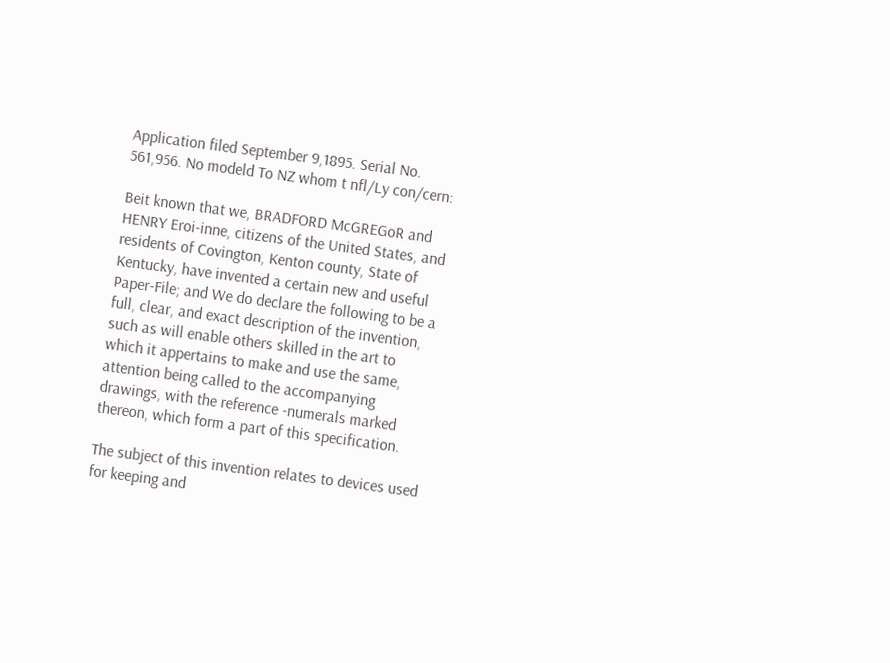Application filed September 9,1895. Serial No. 561,956. No modeld To NZ whom t nfl/Ly con/cern:

Beit known that we, BRADFORD McGREGoR and HENRY Eroi-inne, citizens of the United States, and residents of Covington, Kenton county, State of Kentucky, have invented a certain new and useful Paper-File; and We do declare the following to be a full, clear, and exact description of the invention, such as will enable others skilled in the art to which it appertains to make and use the same, attention being called to the accompanying drawings, with the reference -numerals marked thereon, which form a part of this specification.

The subject of this invention relates to devices used for keeping and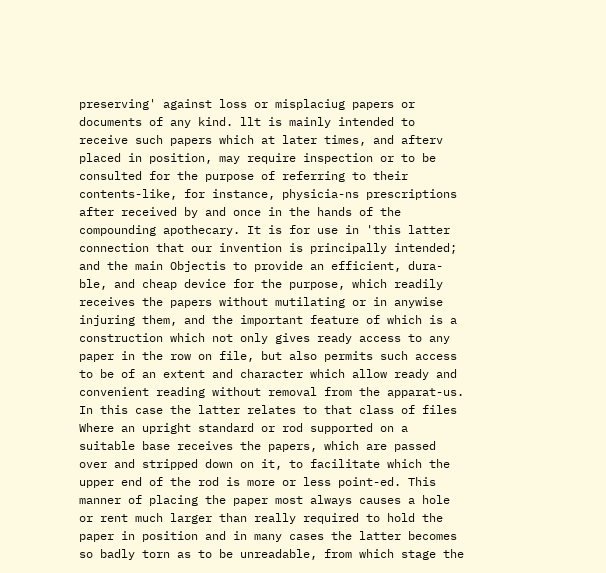preserving' against loss or misplaciug papers or documents of any kind. llt is mainly intended to receive such papers which at later times, and afterv placed in position, may require inspection or to be consulted for the purpose of referring to their contents-like, for instance, physicia-ns prescriptions after received by and once in the hands of the compounding apothecary. It is for use in 'this latter connection that our invention is principally intended; and the main Objectis to provide an efficient, dura-ble, and cheap device for the purpose, which readily receives the papers without mutilating or in anywise injuring them, and the important feature of which is a construction which not only gives ready access to any paper in the row on file, but also permits such access to be of an extent and character which allow ready and convenient reading without removal from the apparat-us. In this case the latter relates to that class of files Where an upright standard or rod supported on a suitable base receives the papers, which are passed over and stripped down on it, to facilitate which the upper end of the rod is more or less point-ed. This manner of placing the paper most always causes a hole or rent much larger than really required to hold the paper in position and in many cases the latter becomes so badly torn as to be unreadable, from which stage the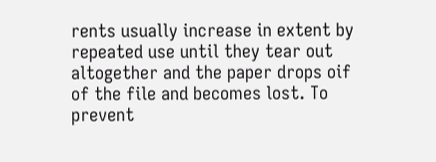rents usually increase in extent by repeated use until they tear out altogether and the paper drops oif of the file and becomes lost. To prevent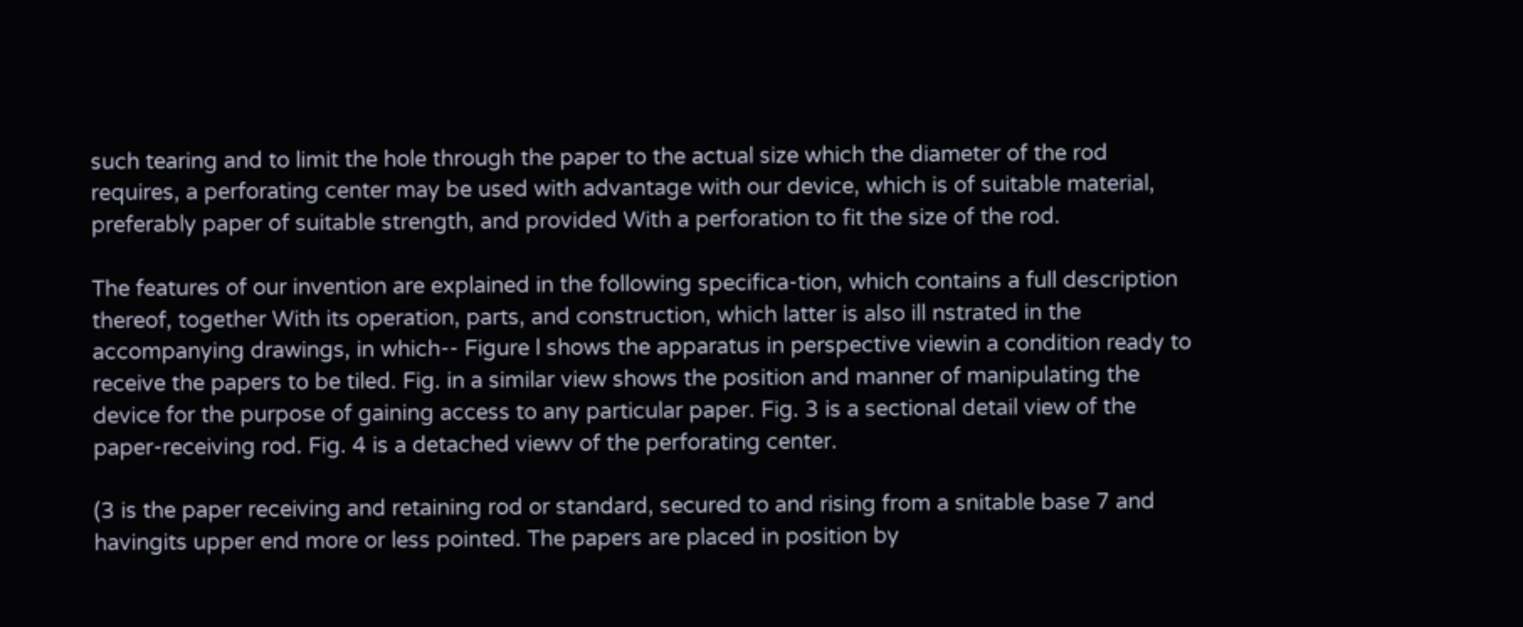such tearing and to limit the hole through the paper to the actual size which the diameter of the rod requires, a perforating center may be used with advantage with our device, which is of suitable material, preferably paper of suitable strength, and provided With a perforation to fit the size of the rod.

The features of our invention are explained in the following specifica-tion, which contains a full description thereof, together With its operation, parts, and construction, which latter is also ill nstrated in the accompanying drawings, in which-- Figure l shows the apparatus in perspective viewin a condition ready to receive the papers to be tiled. Fig. in a similar view shows the position and manner of manipulating the device for the purpose of gaining access to any particular paper. Fig. 3 is a sectional detail view of the paper-receiving rod. Fig. 4 is a detached viewv of the perforating center.

(3 is the paper receiving and retaining rod or standard, secured to and rising from a snitable base 7 and havingits upper end more or less pointed. The papers are placed in position by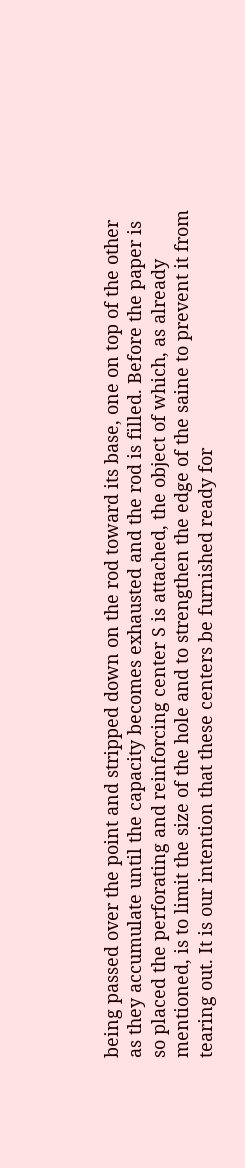being passed over the point and stripped down on the rod toward its base, one on top of the other as they accumulate until the capacity becomes exhausted and the rod is filled. Before the paper is so placed the perforating and reinforcing center S is attached, the object of which, as already mentioned, is to limit the size of the hole and to strengthen the edge of the saine to prevent it from tearing out. It is our intention that these centers be furnished ready for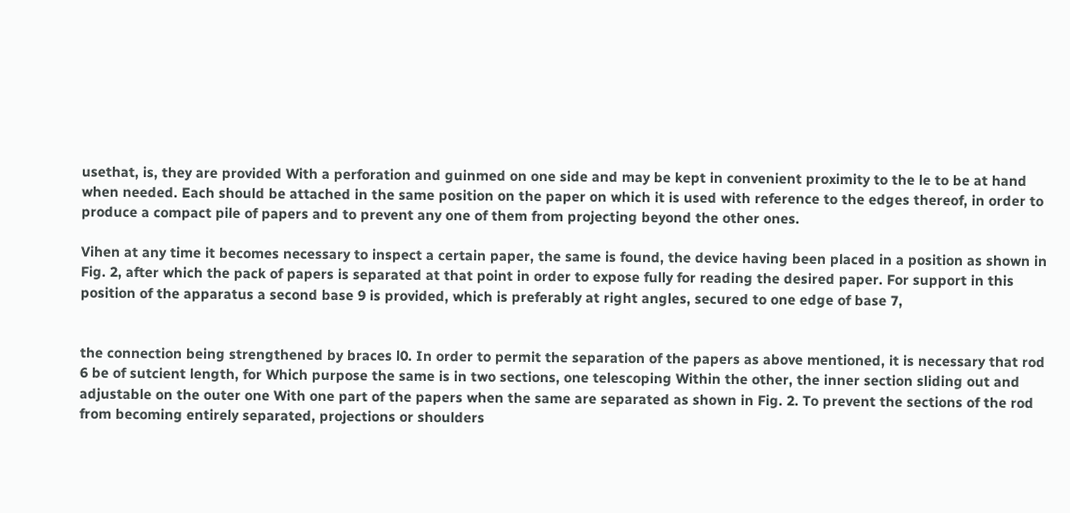usethat, is, they are provided With a perforation and guinmed on one side and may be kept in convenient proximity to the le to be at hand when needed. Each should be attached in the same position on the paper on which it is used with reference to the edges thereof, in order to produce a compact pile of papers and to prevent any one of them from projecting beyond the other ones.

Vihen at any time it becomes necessary to inspect a certain paper, the same is found, the device having been placed in a position as shown in Fig. 2, after which the pack of papers is separated at that point in order to expose fully for reading the desired paper. For support in this position of the apparatus a second base 9 is provided, which is preferably at right angles, secured to one edge of base 7,


the connection being strengthened by braces l0. In order to permit the separation of the papers as above mentioned, it is necessary that rod 6 be of sutcient length, for Which purpose the same is in two sections, one telescoping Within the other, the inner section sliding out and adjustable on the outer one With one part of the papers when the same are separated as shown in Fig. 2. To prevent the sections of the rod from becoming entirely separated, projections or shoulders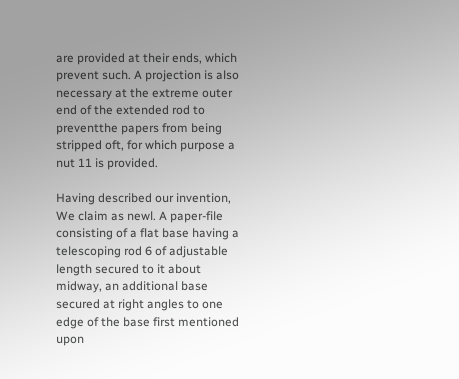are provided at their ends, which prevent such. A projection is also necessary at the extreme outer end of the extended rod to preventthe papers from being stripped oft, for which purpose a nut 11 is provided.

Having described our invention, We claim as newl. A paper-file consisting of a flat base having a telescoping rod 6 of adjustable length secured to it about midway, an additional base secured at right angles to one edge of the base first mentioned upon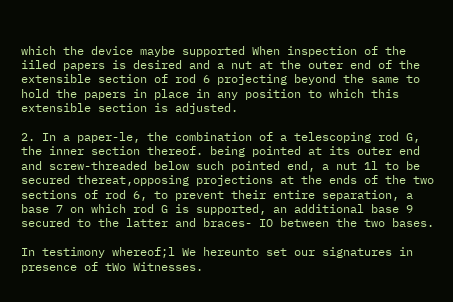which the device maybe supported When inspection of the iiled papers is desired and a nut at the outer end of the extensible section of rod 6 projecting beyond the same to hold the papers in place in any position to which this extensible section is adjusted.

2. In a paper-le, the combination of a telescoping rod G, the inner section thereof. being pointed at its outer end and screw-threaded below such pointed end, a nut 1l to be secured thereat,opposing projections at the ends of the two sections of rod 6, to prevent their entire separation, a base 7 on which rod G is supported, an additional base 9 secured to the latter and braces- IO between the two bases.

In testimony whereof;l We hereunto set our signatures in presence of tWo Witnesses.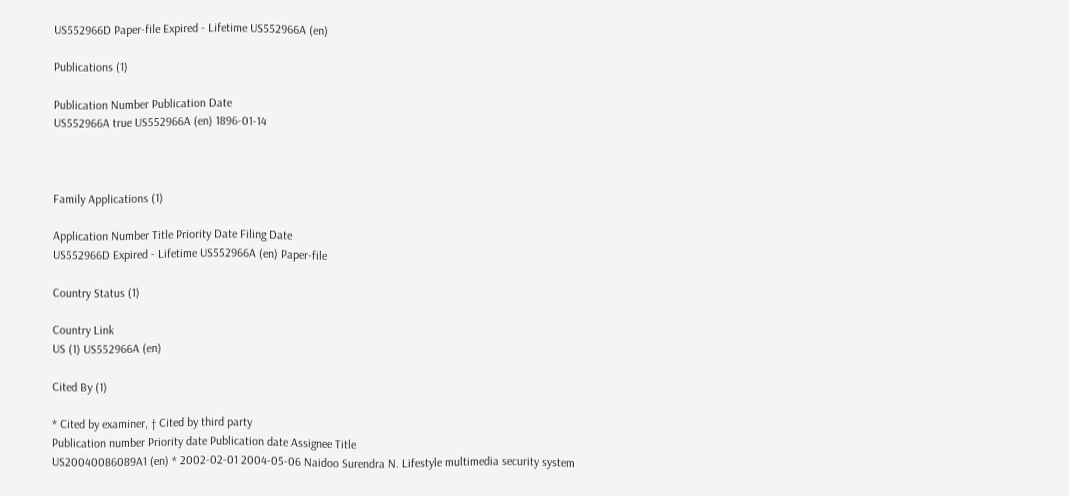US552966D Paper-file Expired - Lifetime US552966A (en)

Publications (1)

Publication Number Publication Date
US552966A true US552966A (en) 1896-01-14



Family Applications (1)

Application Number Title Priority Date Filing Date
US552966D Expired - Lifetime US552966A (en) Paper-file

Country Status (1)

Country Link
US (1) US552966A (en)

Cited By (1)

* Cited by examiner, † Cited by third party
Publication number Priority date Publication date Assignee Title
US20040086089A1 (en) * 2002-02-01 2004-05-06 Naidoo Surendra N. Lifestyle multimedia security system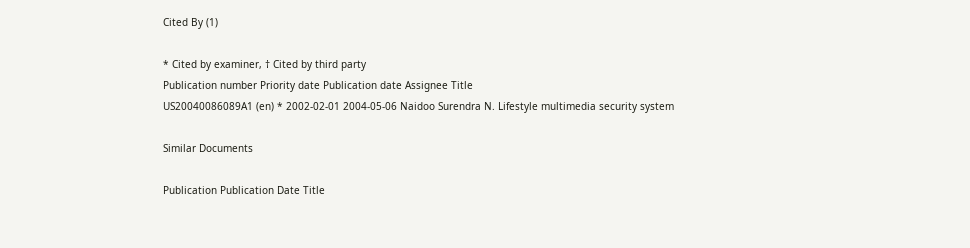Cited By (1)

* Cited by examiner, † Cited by third party
Publication number Priority date Publication date Assignee Title
US20040086089A1 (en) * 2002-02-01 2004-05-06 Naidoo Surendra N. Lifestyle multimedia security system

Similar Documents

Publication Publication Date Title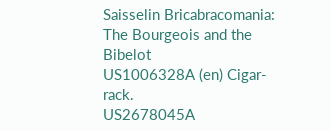Saisselin Bricabracomania: The Bourgeois and the Bibelot
US1006328A (en) Cigar-rack.
US2678045A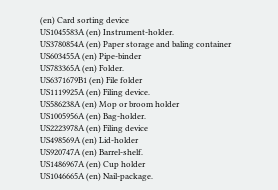(en) Card sorting device
US1045583A (en) Instrument-holder.
US3780854A (en) Paper storage and baling container
US603455A (en) Pipe-binder
US783365A (en) Folder.
US6371679B1 (en) File folder
US1119925A (en) Filing device.
US586238A (en) Mop or broom holder
US1005956A (en) Bag-holder.
US2223978A (en) Filing device
US498569A (en) Lid-holder
US920747A (en) Barrel-shelf.
US1486967A (en) Cup holder
US1046665A (en) Nail-package.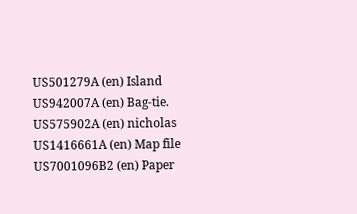US501279A (en) Island
US942007A (en) Bag-tie.
US575902A (en) nicholas
US1416661A (en) Map file
US7001096B2 (en) Paper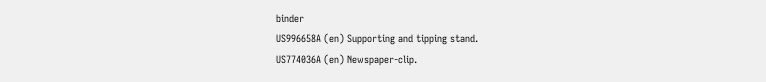binder
US996658A (en) Supporting and tipping stand.
US774036A (en) Newspaper-clip.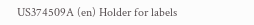US374509A (en) Holder for labels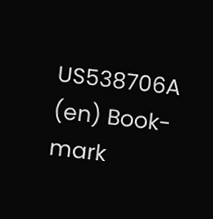US538706A (en) Book-mark